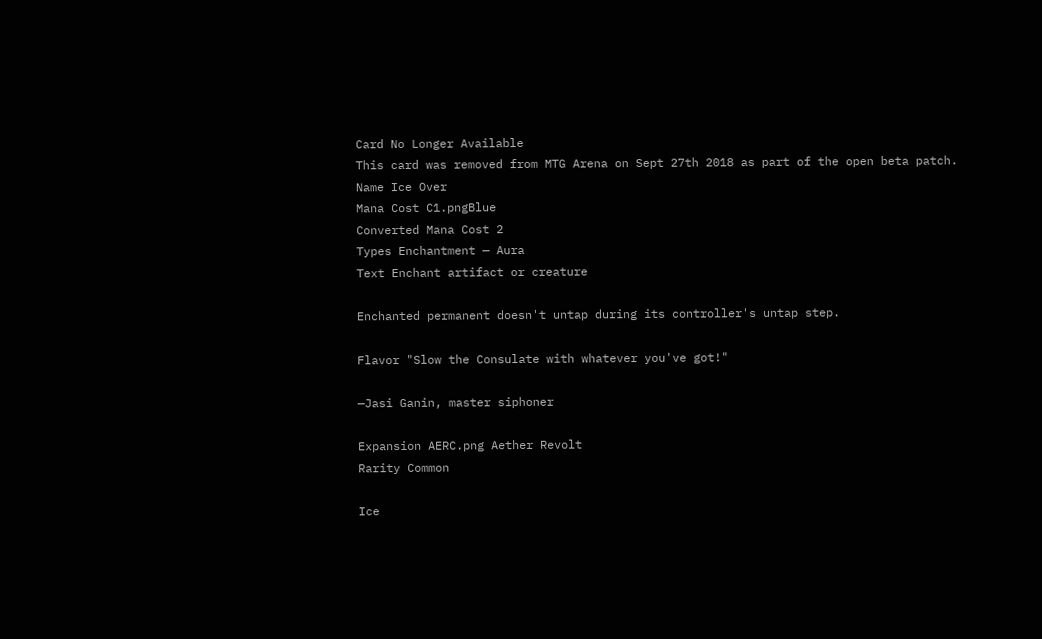Card No Longer Available
This card was removed from MTG Arena on Sept 27th 2018 as part of the open beta patch.
Name Ice Over
Mana Cost C1.pngBlue
Converted Mana Cost 2
Types Enchantment — Aura
Text Enchant artifact or creature

Enchanted permanent doesn't untap during its controller's untap step.

Flavor "Slow the Consulate with whatever you've got!"

—Jasi Ganin, master siphoner

Expansion AERC.png Aether Revolt
Rarity Common

Ice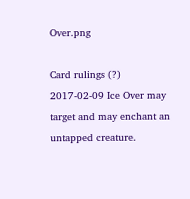Over.png

Card rulings (?)
2017-02-09 Ice Over may target and may enchant an untapped creature.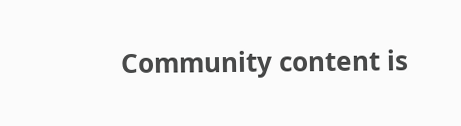Community content is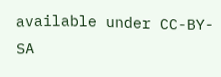available under CC-BY-SA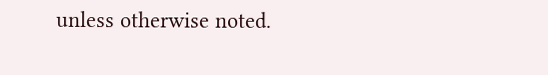unless otherwise noted.